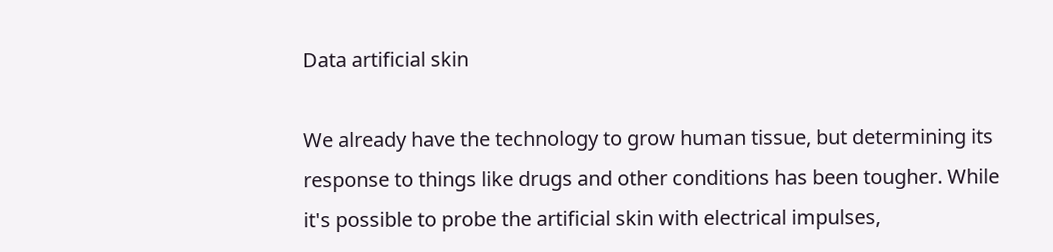Data artificial skin

We already have the technology to grow human tissue, but determining its response to things like drugs and other conditions has been tougher. While it's possible to probe the artificial skin with electrical impulses,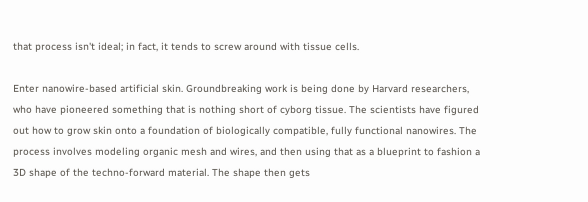that process isn't ideal; in fact, it tends to screw around with tissue cells.

Enter nanowire-based artificial skin. Groundbreaking work is being done by Harvard researchers, who have pioneered something that is nothing short of cyborg tissue. The scientists have figured out how to grow skin onto a foundation of biologically compatible, fully functional nanowires. The process involves modeling organic mesh and wires, and then using that as a blueprint to fashion a 3D shape of the techno-forward material. The shape then gets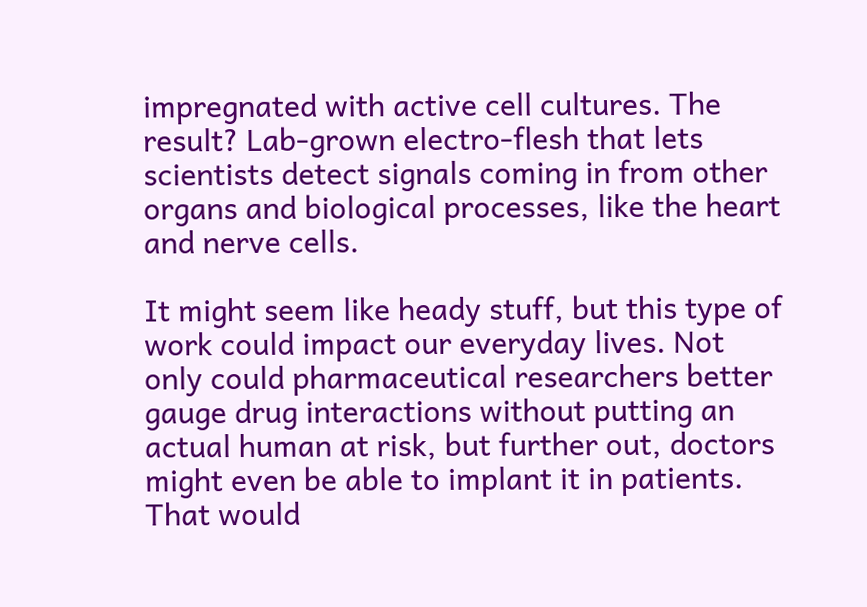impregnated with active cell cultures. The result? Lab-grown electro-flesh that lets scientists detect signals coming in from other organs and biological processes, like the heart and nerve cells.

It might seem like heady stuff, but this type of work could impact our everyday lives. Not only could pharmaceutical researchers better gauge drug interactions without putting an actual human at risk, but further out, doctors might even be able to implant it in patients. That would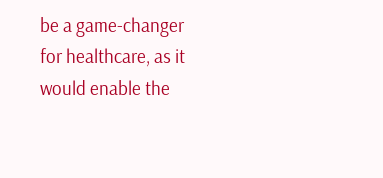be a game-changer for healthcare, as it would enable the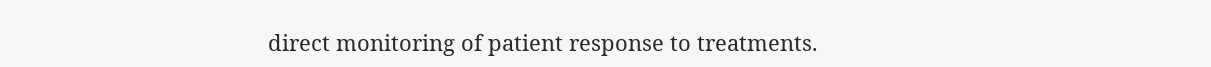direct monitoring of patient response to treatments.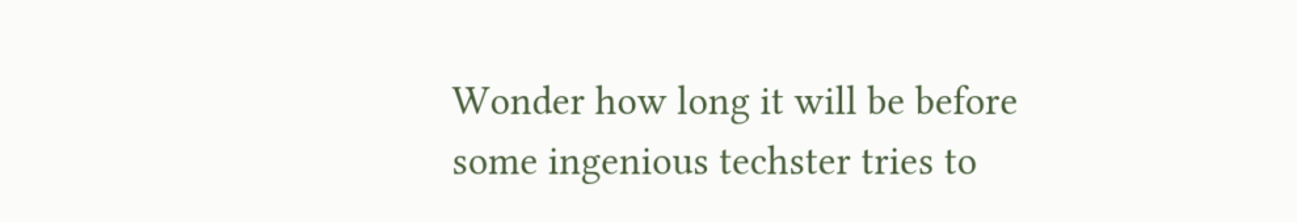Wonder how long it will be before some ingenious techster tries to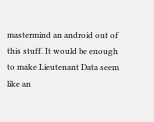mastermind an android out of this stuff. It would be enough to make Lieutenant Data seem like an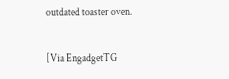outdated toaster oven.

[Via EngadgetTG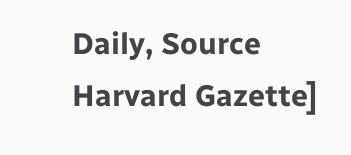Daily, Source Harvard Gazette]